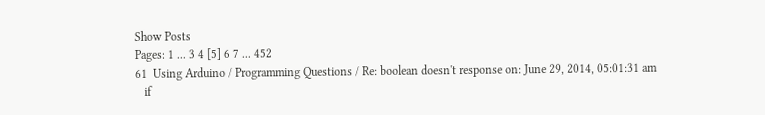Show Posts
Pages: 1 ... 3 4 [5] 6 7 ... 452
61  Using Arduino / Programming Questions / Re: boolean doesn't response on: June 29, 2014, 05:01:31 am
   if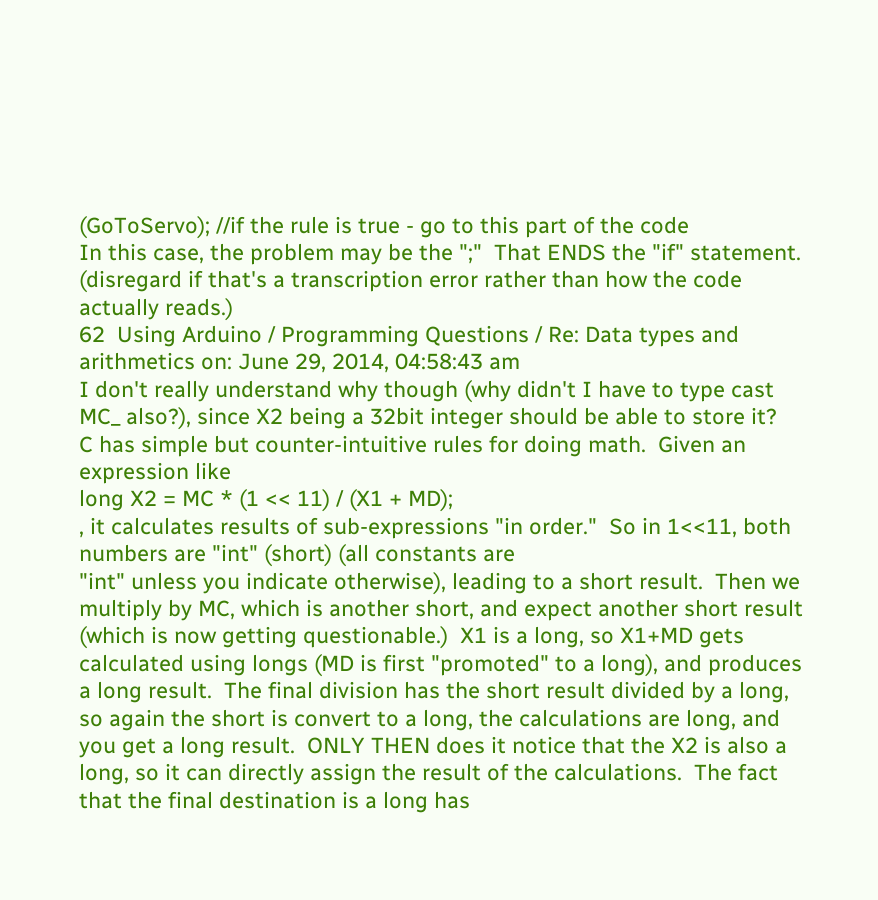(GoToServo); //if the rule is true - go to this part of the code
In this case, the problem may be the ";"  That ENDS the "if" statement.
(disregard if that's a transcription error rather than how the code actually reads.)
62  Using Arduino / Programming Questions / Re: Data types and arithmetics on: June 29, 2014, 04:58:43 am
I don't really understand why though (why didn't I have to type cast MC_ also?), since X2 being a 32bit integer should be able to store it?
C has simple but counter-intuitive rules for doing math.  Given an expression like
long X2 = MC * (1 << 11) / (X1 + MD);
, it calculates results of sub-expressions "in order."  So in 1<<11, both numbers are "int" (short) (all constants are
"int" unless you indicate otherwise), leading to a short result.  Then we multiply by MC, which is another short, and expect another short result (which is now getting questionable.)  X1 is a long, so X1+MD gets calculated using longs (MD is first "promoted" to a long), and produces a long result.  The final division has the short result divided by a long, so again the short is convert to a long, the calculations are long, and you get a long result.  ONLY THEN does it notice that the X2 is also a long, so it can directly assign the result of the calculations.  The fact that the final destination is a long has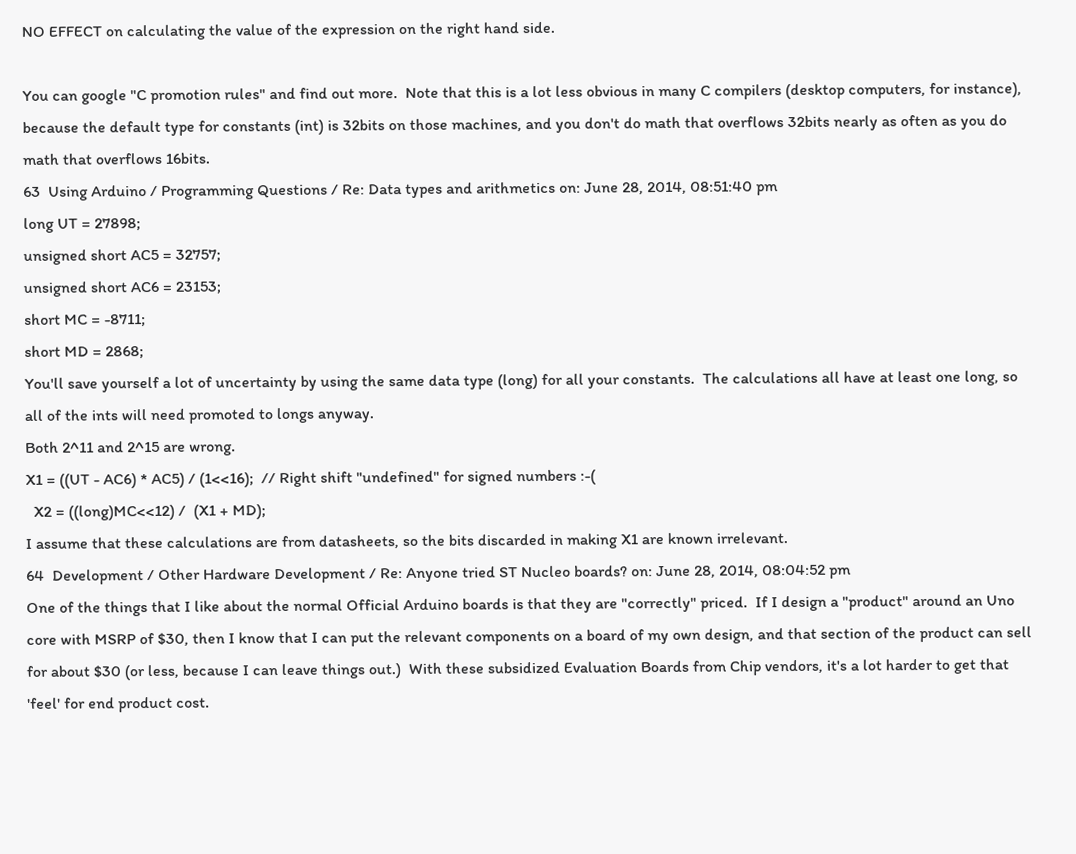NO EFFECT on calculating the value of the expression on the right hand side.

You can google "C promotion rules" and find out more.  Note that this is a lot less obvious in many C compilers (desktop computers, for instance), because the default type for constants (int) is 32bits on those machines, and you don't do math that overflows 32bits nearly as often as you do math that overflows 16bits.
63  Using Arduino / Programming Questions / Re: Data types and arithmetics on: June 28, 2014, 08:51:40 pm
long UT = 27898;
unsigned short AC5 = 32757;
unsigned short AC6 = 23153;
short MC = -8711;
short MD = 2868;
You'll save yourself a lot of uncertainty by using the same data type (long) for all your constants.  The calculations all have at least one long, so all of the ints will need promoted to longs anyway.
Both 2^11 and 2^15 are wrong.
X1 = ((UT - AC6) * AC5) / (1<<16);  // Right shift "undefined" for signed numbers :-(
  X2 = ((long)MC<<12) /  (X1 + MD);
I assume that these calculations are from datasheets, so the bits discarded in making X1 are known irrelevant.
64  Development / Other Hardware Development / Re: Anyone tried ST Nucleo boards? on: June 28, 2014, 08:04:52 pm
One of the things that I like about the normal Official Arduino boards is that they are "correctly" priced.  If I design a "product" around an Uno core with MSRP of $30, then I know that I can put the relevant components on a board of my own design, and that section of the product can sell for about $30 (or less, because I can leave things out.)  With these subsidized Evaluation Boards from Chip vendors, it's a lot harder to get that 'feel' for end product cost.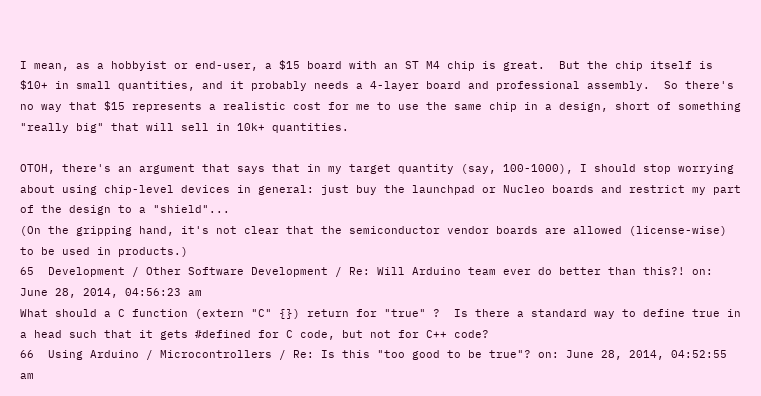I mean, as a hobbyist or end-user, a $15 board with an ST M4 chip is great.  But the chip itself is $10+ in small quantities, and it probably needs a 4-layer board and professional assembly.  So there's no way that $15 represents a realistic cost for me to use the same chip in a design, short of something "really big" that will sell in 10k+ quantities.

OTOH, there's an argument that says that in my target quantity (say, 100-1000), I should stop worrying about using chip-level devices in general: just buy the launchpad or Nucleo boards and restrict my part of the design to a "shield"...
(On the gripping hand, it's not clear that the semiconductor vendor boards are allowed (license-wise) to be used in products.)
65  Development / Other Software Development / Re: Will Arduino team ever do better than this?! on: June 28, 2014, 04:56:23 am
What should a C function (extern "C" {}) return for "true" ?  Is there a standard way to define true in a head such that it gets #defined for C code, but not for C++ code?
66  Using Arduino / Microcontrollers / Re: Is this "too good to be true"? on: June 28, 2014, 04:52:55 am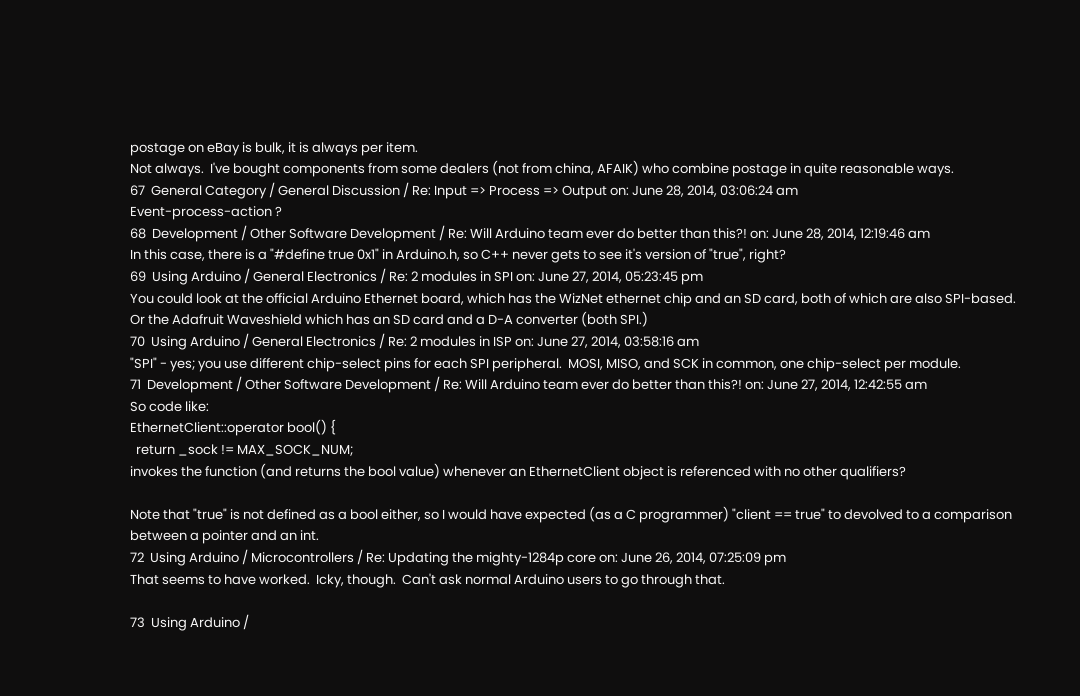postage on eBay is bulk, it is always per item.
Not always.  I've bought components from some dealers (not from china, AFAIK) who combine postage in quite reasonable ways.
67  General Category / General Discussion / Re: Input => Process => Output on: June 28, 2014, 03:06:24 am
Event-process-action ?
68  Development / Other Software Development / Re: Will Arduino team ever do better than this?! on: June 28, 2014, 12:19:46 am
In this case, there is a "#define true 0x1" in Arduino.h, so C++ never gets to see it's version of "true", right?
69  Using Arduino / General Electronics / Re: 2 modules in SPI on: June 27, 2014, 05:23:45 pm
You could look at the official Arduino Ethernet board, which has the WizNet ethernet chip and an SD card, both of which are also SPI-based.  Or the Adafruit Waveshield which has an SD card and a D-A converter (both SPI.)
70  Using Arduino / General Electronics / Re: 2 modules in ISP on: June 27, 2014, 03:58:16 am
"SPI" - yes; you use different chip-select pins for each SPI peripheral.  MOSI, MISO, and SCK in common, one chip-select per module.
71  Development / Other Software Development / Re: Will Arduino team ever do better than this?! on: June 27, 2014, 12:42:55 am
So code like:
EthernetClient::operator bool() {
  return _sock != MAX_SOCK_NUM;
invokes the function (and returns the bool value) whenever an EthernetClient object is referenced with no other qualifiers?

Note that "true" is not defined as a bool either, so I would have expected (as a C programmer) "client == true" to devolved to a comparison between a pointer and an int.
72  Using Arduino / Microcontrollers / Re: Updating the mighty-1284p core on: June 26, 2014, 07:25:09 pm
That seems to have worked.  Icky, though.  Can't ask normal Arduino users to go through that.

73  Using Arduino /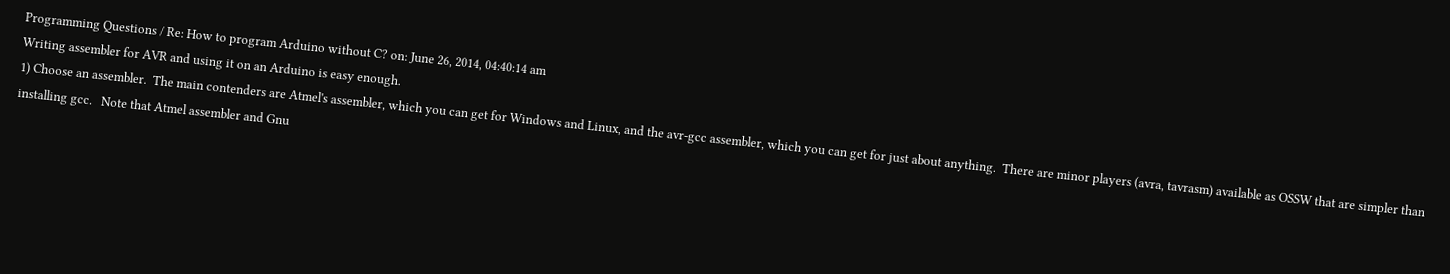Programming Questions / Re: How to program Arduino without C? on: June 26, 2014, 04:40:14 am
Writing assembler for AVR and using it on an Arduino is easy enough.
1) Choose an assembler.  The main contenders are Atmel's assembler, which you can get for Windows and Linux, and the avr-gcc assembler, which you can get for just about anything.  There are minor players (avra, tavrasm) available as OSSW that are simpler than installing gcc.   Note that Atmel assembler and Gnu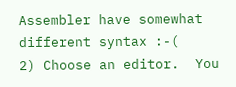Assembler have somewhat different syntax :-(
2) Choose an editor.  You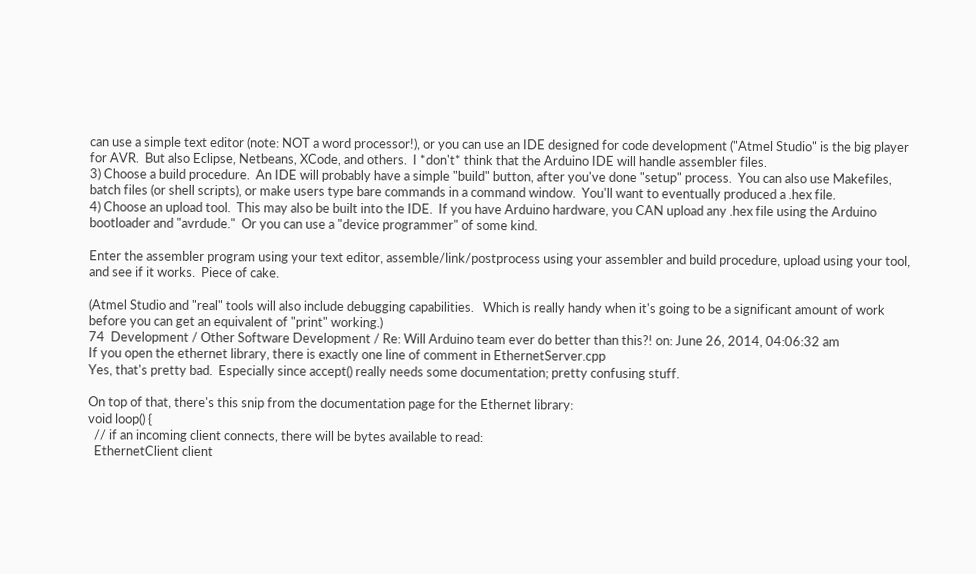can use a simple text editor (note: NOT a word processor!), or you can use an IDE designed for code development ("Atmel Studio" is the big player for AVR.  But also Eclipse, Netbeans, XCode, and others.  I *don't* think that the Arduino IDE will handle assembler files.
3) Choose a build procedure.  An IDE will probably have a simple "build" button, after you've done "setup" process.  You can also use Makefiles, batch files (or shell scripts), or make users type bare commands in a command window.  You'll want to eventually produced a .hex file.
4) Choose an upload tool.  This may also be built into the IDE.  If you have Arduino hardware, you CAN upload any .hex file using the Arduino bootloader and "avrdude."  Or you can use a "device programmer" of some kind.

Enter the assembler program using your text editor, assemble/link/postprocess using your assembler and build procedure, upload using your tool, and see if it works.  Piece of cake.

(Atmel Studio and "real" tools will also include debugging capabilities.   Which is really handy when it's going to be a significant amount of work before you can get an equivalent of "print" working.)
74  Development / Other Software Development / Re: Will Arduino team ever do better than this?! on: June 26, 2014, 04:06:32 am
If you open the ethernet library, there is exactly one line of comment in EthernetServer.cpp
Yes, that's pretty bad.  Especially since accept() really needs some documentation; pretty confusing stuff.

On top of that, there's this snip from the documentation page for the Ethernet library:
void loop() {
  // if an incoming client connects, there will be bytes available to read:
  EthernetClient client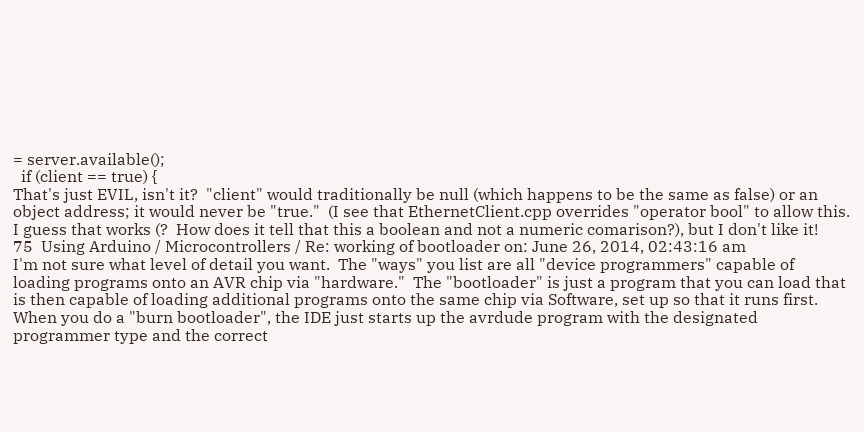= server.available();
  if (client == true) {
That's just EVIL, isn't it?  "client" would traditionally be null (which happens to be the same as false) or an object address; it would never be "true."  (I see that EthernetClient.cpp overrides "operator bool" to allow this.   I guess that works (?  How does it tell that this a boolean and not a numeric comarison?), but I don't like it!
75  Using Arduino / Microcontrollers / Re: working of bootloader on: June 26, 2014, 02:43:16 am
I'm not sure what level of detail you want.  The "ways" you list are all "device programmers" capable of loading programs onto an AVR chip via "hardware."  The "bootloader" is just a program that you can load that is then capable of loading additional programs onto the same chip via Software, set up so that it runs first.  When you do a "burn bootloader", the IDE just starts up the avrdude program with the designated programmer type and the correct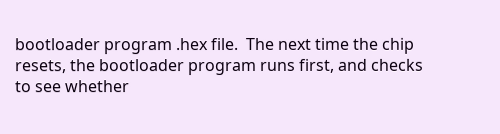bootloader program .hex file.  The next time the chip resets, the bootloader program runs first, and checks to see whether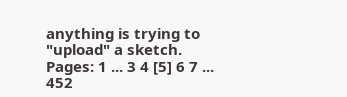anything is trying to "upload" a sketch.
Pages: 1 ... 3 4 [5] 6 7 ... 452